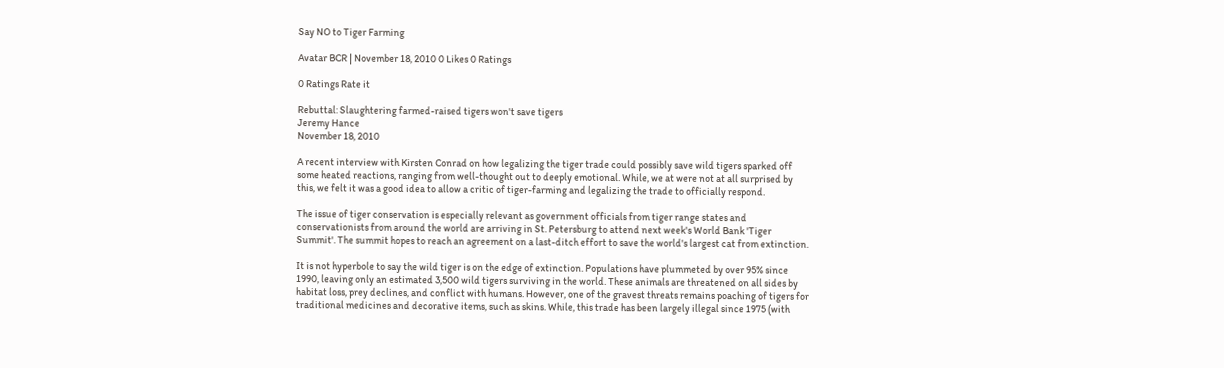Say NO to Tiger Farming

Avatar BCR | November 18, 2010 0 Likes 0 Ratings

0 Ratings Rate it

Rebuttal: Slaughtering farmed-raised tigers won't save tigers
Jeremy Hance
November 18, 2010

A recent interview with Kirsten Conrad on how legalizing the tiger trade could possibly save wild tigers sparked off some heated reactions, ranging from well-thought out to deeply emotional. While, we at were not at all surprised by this, we felt it was a good idea to allow a critic of tiger-farming and legalizing the trade to officially respond.

The issue of tiger conservation is especially relevant as government officials from tiger range states and conservationists from around the world are arriving in St. Petersburg to attend next week's World Bank 'Tiger Summit'. The summit hopes to reach an agreement on a last-ditch effort to save the world's largest cat from extinction.

It is not hyperbole to say the wild tiger is on the edge of extinction. Populations have plummeted by over 95% since 1990, leaving only an estimated 3,500 wild tigers surviving in the world. These animals are threatened on all sides by habitat loss, prey declines, and conflict with humans. However, one of the gravest threats remains poaching of tigers for traditional medicines and decorative items, such as skins. While, this trade has been largely illegal since 1975 (with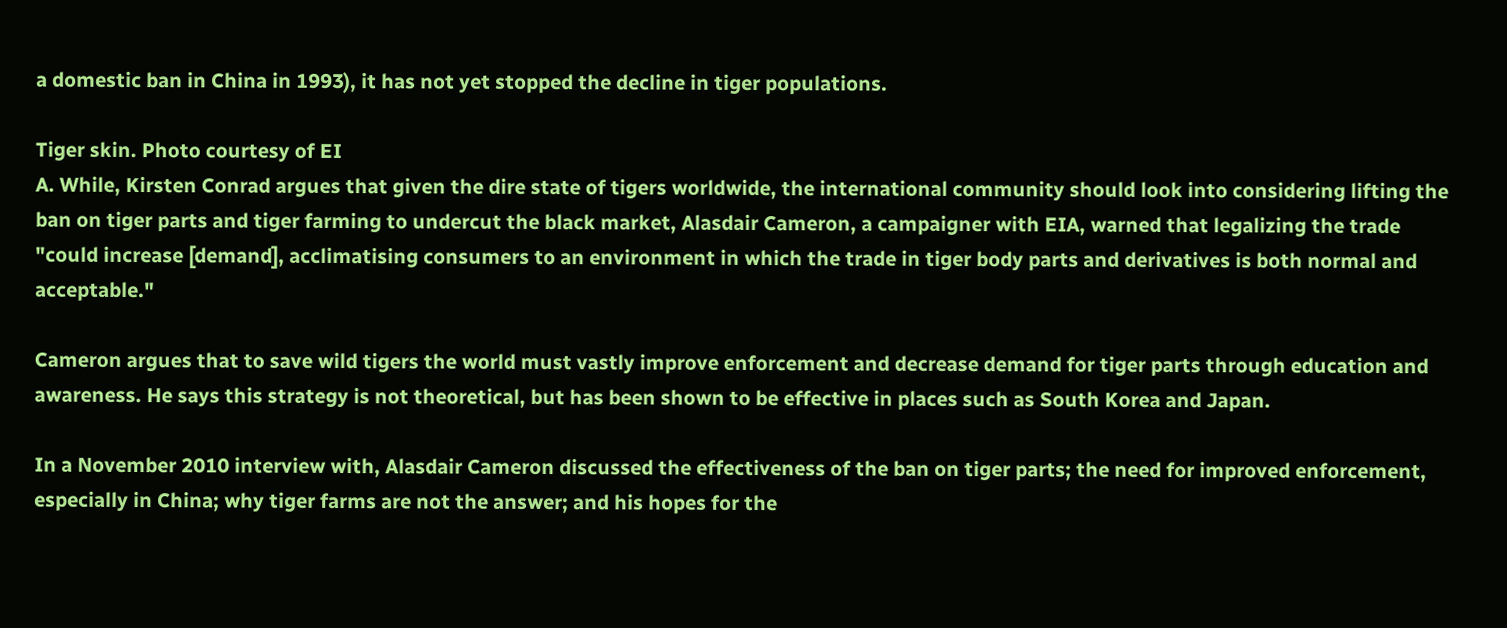a domestic ban in China in 1993), it has not yet stopped the decline in tiger populations.

Tiger skin. Photo courtesy of EI
A. While, Kirsten Conrad argues that given the dire state of tigers worldwide, the international community should look into considering lifting the ban on tiger parts and tiger farming to undercut the black market, Alasdair Cameron, a campaigner with EIA, warned that legalizing the trade "could increase [demand], acclimatising consumers to an environment in which the trade in tiger body parts and derivatives is both normal and acceptable."

Cameron argues that to save wild tigers the world must vastly improve enforcement and decrease demand for tiger parts through education and awareness. He says this strategy is not theoretical, but has been shown to be effective in places such as South Korea and Japan.

In a November 2010 interview with, Alasdair Cameron discussed the effectiveness of the ban on tiger parts; the need for improved enforcement, especially in China; why tiger farms are not the answer; and his hopes for the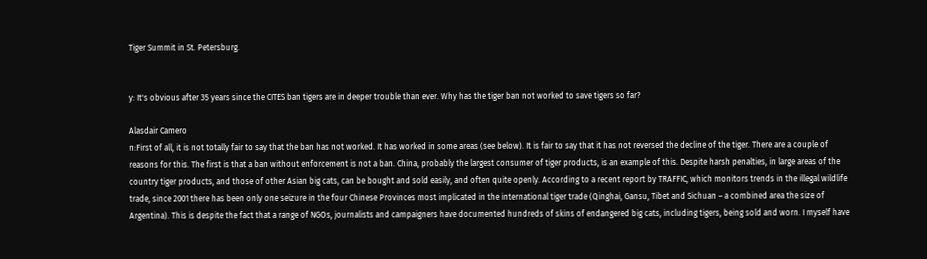Tiger Summit in St. Petersburg.


y: It's obvious after 35 years since the CITES ban tigers are in deeper trouble than ever. Why has the tiger ban not worked to save tigers so far?

Alasdair Camero
n:First of all, it is not totally fair to say that the ban has not worked. It has worked in some areas (see below). It is fair to say that it has not reversed the decline of the tiger. There are a couple of reasons for this. The first is that a ban without enforcement is not a ban. China, probably the largest consumer of tiger products, is an example of this. Despite harsh penalties, in large areas of the country tiger products, and those of other Asian big cats, can be bought and sold easily, and often quite openly. According to a recent report by TRAFFIC, which monitors trends in the illegal wildlife trade, since 2001 there has been only one seizure in the four Chinese Provinces most implicated in the international tiger trade (Qinghai, Gansu, Tibet and Sichuan – a combined area the size of Argentina). This is despite the fact that a range of NGOs, journalists and campaigners have documented hundreds of skins of endangered big cats, including tigers, being sold and worn. I myself have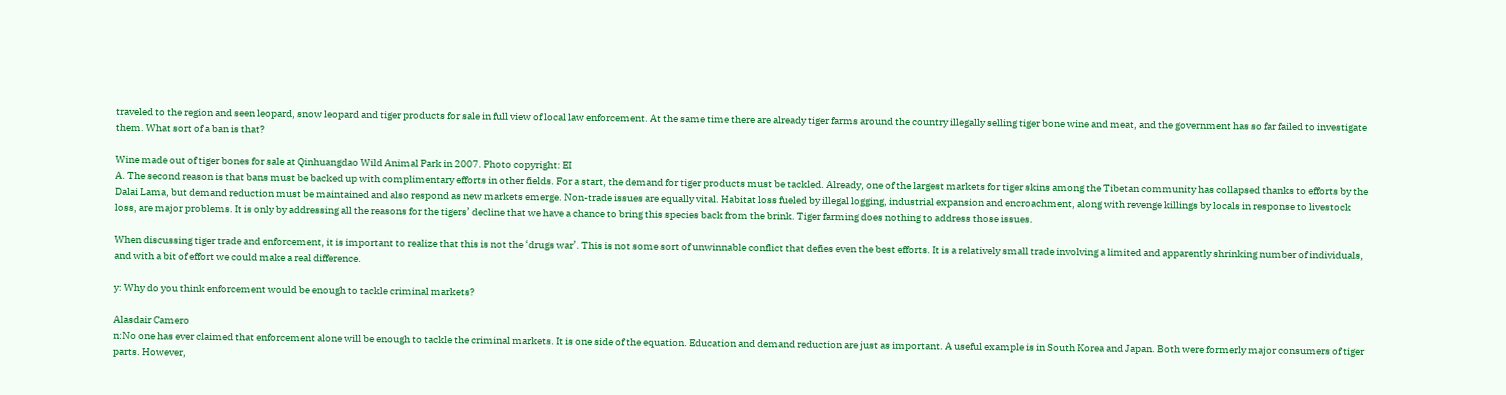traveled to the region and seen leopard, snow leopard and tiger products for sale in full view of local law enforcement. At the same time there are already tiger farms around the country illegally selling tiger bone wine and meat, and the government has so far failed to investigate them. What sort of a ban is that?

Wine made out of tiger bones for sale at Qinhuangdao Wild Animal Park in 2007. Photo copyright: EI
A. The second reason is that bans must be backed up with complimentary efforts in other fields. For a start, the demand for tiger products must be tackled. Already, one of the largest markets for tiger skins among the Tibetan community has collapsed thanks to efforts by the Dalai Lama, but demand reduction must be maintained and also respond as new markets emerge. Non-trade issues are equally vital. Habitat loss fueled by illegal logging, industrial expansion and encroachment, along with revenge killings by locals in response to livestock loss, are major problems. It is only by addressing all the reasons for the tigers’ decline that we have a chance to bring this species back from the brink. Tiger farming does nothing to address those issues.

When discussing tiger trade and enforcement, it is important to realize that this is not the ‘drugs war’. This is not some sort of unwinnable conflict that defies even the best efforts. It is a relatively small trade involving a limited and apparently shrinking number of individuals, and with a bit of effort we could make a real difference.

y: Why do you think enforcement would be enough to tackle criminal markets?

Alasdair Camero
n:No one has ever claimed that enforcement alone will be enough to tackle the criminal markets. It is one side of the equation. Education and demand reduction are just as important. A useful example is in South Korea and Japan. Both were formerly major consumers of tiger parts. However,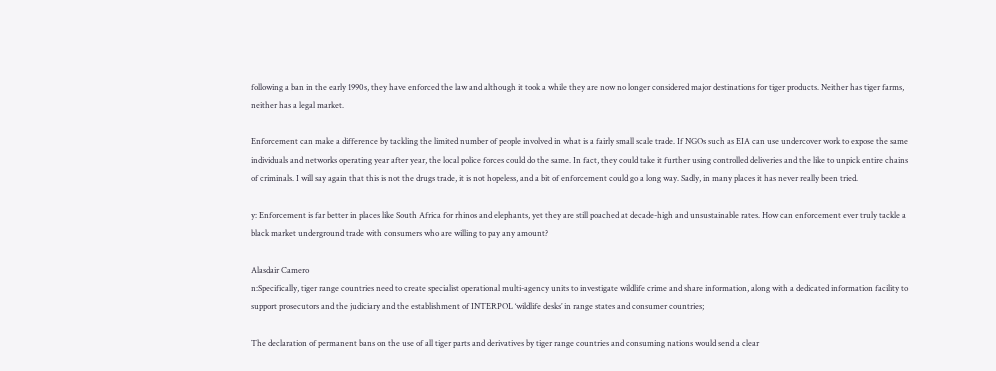following a ban in the early 1990s, they have enforced the law and although it took a while they are now no longer considered major destinations for tiger products. Neither has tiger farms, neither has a legal market.

Enforcement can make a difference by tackling the limited number of people involved in what is a fairly small scale trade. If NGOs such as EIA can use undercover work to expose the same individuals and networks operating year after year, the local police forces could do the same. In fact, they could take it further using controlled deliveries and the like to unpick entire chains of criminals. I will say again that this is not the drugs trade, it is not hopeless, and a bit of enforcement could go a long way. Sadly, in many places it has never really been tried.

y: Enforcement is far better in places like South Africa for rhinos and elephants, yet they are still poached at decade-high and unsustainable rates. How can enforcement ever truly tackle a black market underground trade with consumers who are willing to pay any amount?

Alasdair Camero
n:Specifically, tiger range countries need to create specialist operational multi-agency units to investigate wildlife crime and share information, along with a dedicated information facility to support prosecutors and the judiciary and the establishment of INTERPOL ‘wildlife desks’ in range states and consumer countries;

The declaration of permanent bans on the use of all tiger parts and derivatives by tiger range countries and consuming nations would send a clear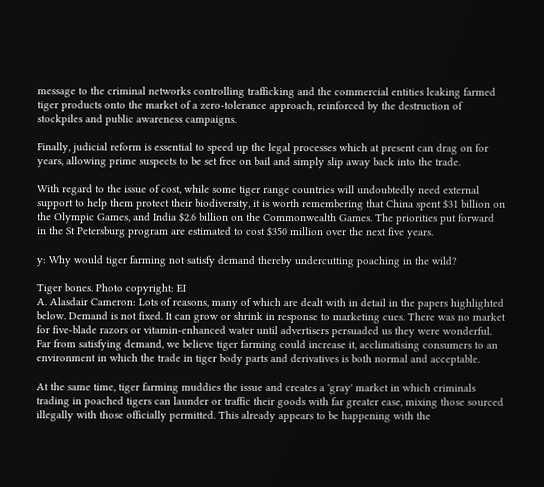message to the criminal networks controlling trafficking and the commercial entities leaking farmed tiger products onto the market of a zero-tolerance approach, reinforced by the destruction of stockpiles and public awareness campaigns.

Finally, judicial reform is essential to speed up the legal processes which at present can drag on for years, allowing prime suspects to be set free on bail and simply slip away back into the trade.

With regard to the issue of cost, while some tiger range countries will undoubtedly need external support to help them protect their biodiversity, it is worth remembering that China spent $31 billion on the Olympic Games, and India $2.6 billion on the Commonwealth Games. The priorities put forward in the St Petersburg program are estimated to cost $350 million over the next five years.

y: Why would tiger farming not satisfy demand thereby undercutting poaching in the wild?

Tiger bones. Photo copyright: EI
A. Alasdair Cameron: Lots of reasons, many of which are dealt with in detail in the papers highlighted below. Demand is not fixed. It can grow or shrink in response to marketing cues. There was no market for five-blade razors or vitamin-enhanced water until advertisers persuaded us they were wonderful. Far from satisfying demand, we believe tiger farming could increase it, acclimatising consumers to an environment in which the trade in tiger body parts and derivatives is both normal and acceptable.

At the same time, tiger farming muddies the issue and creates a 'gray' market in which criminals trading in poached tigers can launder or traffic their goods with far greater ease, mixing those sourced illegally with those officially permitted. This already appears to be happening with the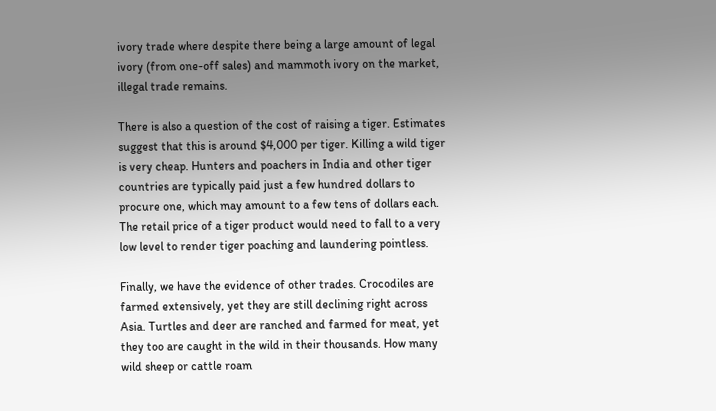ivory trade where despite there being a large amount of legal ivory (from one-off sales) and mammoth ivory on the market, illegal trade remains.

There is also a question of the cost of raising a tiger. Estimates suggest that this is around $4,000 per tiger. Killing a wild tiger is very cheap. Hunters and poachers in India and other tiger countries are typically paid just a few hundred dollars to procure one, which may amount to a few tens of dollars each. The retail price of a tiger product would need to fall to a very low level to render tiger poaching and laundering pointless.

Finally, we have the evidence of other trades. Crocodiles are farmed extensively, yet they are still declining right across Asia. Turtles and deer are ranched and farmed for meat, yet they too are caught in the wild in their thousands. How many wild sheep or cattle roam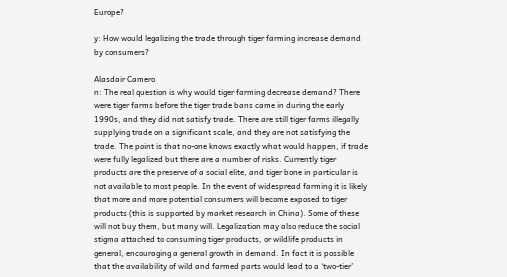Europe?

y: How would legalizing the trade through tiger farming increase demand by consumers?

Alasdair Camero
n: The real question is why would tiger farming decrease demand? There were tiger farms before the tiger trade bans came in during the early 1990s, and they did not satisfy trade. There are still tiger farms illegally supplying trade on a significant scale, and they are not satisfying the trade. The point is that no-one knows exactly what would happen, if trade were fully legalized but there are a number of risks. Currently tiger products are the preserve of a social elite, and tiger bone in particular is not available to most people. In the event of widespread farming it is likely that more and more potential consumers will become exposed to tiger products (this is supported by market research in China). Some of these will not buy them, but many will. Legalization may also reduce the social stigma attached to consuming tiger products, or wildlife products in general, encouraging a general growth in demand. In fact it is possible that the availability of wild and farmed parts would lead to a ‘two-tier’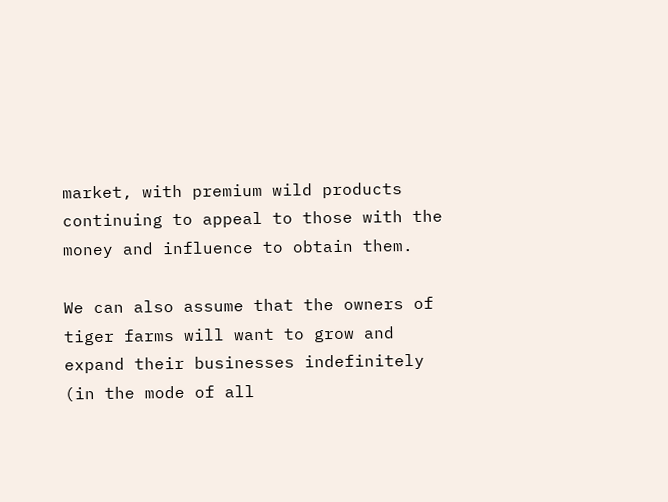market, with premium wild products continuing to appeal to those with the money and influence to obtain them.

We can also assume that the owners of tiger farms will want to grow and expand their businesses indefinitely (in the mode of all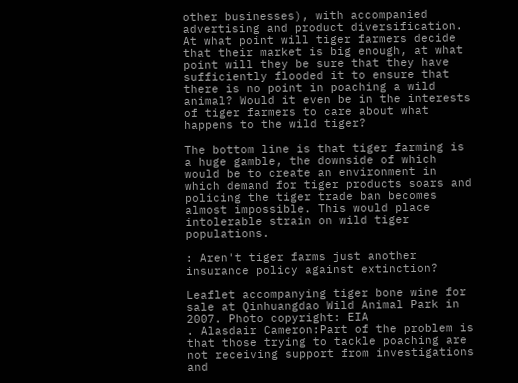other businesses), with accompanied advertising and product diversification. At what point will tiger farmers decide that their market is big enough, at what point will they be sure that they have sufficiently flooded it to ensure that there is no point in poaching a wild animal? Would it even be in the interests of tiger farmers to care about what happens to the wild tiger?

The bottom line is that tiger farming is a huge gamble, the downside of which would be to create an environment in which demand for tiger products soars and policing the tiger trade ban becomes almost impossible. This would place intolerable strain on wild tiger populations.

: Aren't tiger farms just another insurance policy against extinction?

Leaflet accompanying tiger bone wine for sale at Qinhuangdao Wild Animal Park in 2007. Photo copyright: EIA
. Alasdair Cameron:Part of the problem is that those trying to tackle poaching are not receiving support from investigations and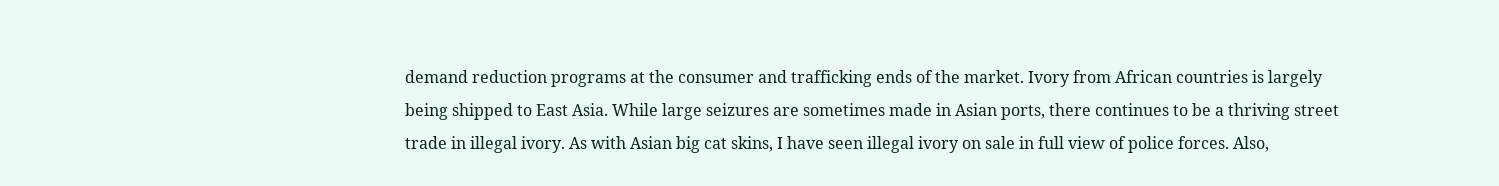demand reduction programs at the consumer and trafficking ends of the market. Ivory from African countries is largely being shipped to East Asia. While large seizures are sometimes made in Asian ports, there continues to be a thriving street trade in illegal ivory. As with Asian big cat skins, I have seen illegal ivory on sale in full view of police forces. Also,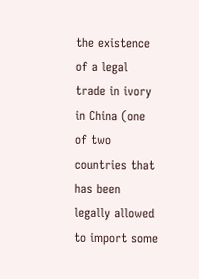the existence of a legal trade in ivory in China (one of two countries that has been legally allowed to import some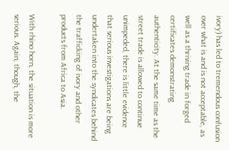ivory) has led to tremendous confusion over what is and is not acceptable, as well as a thriving trade in forged certificates demonstrating authenticity. At the same time as the street trade is allowed to continue unimpeded, there is little evidence that serious investigations are being undertaken into the syndicates behind the trafficking of ivory and other products from Africa to Asia.

With rhino horn, the situation is more serious. Again, though, the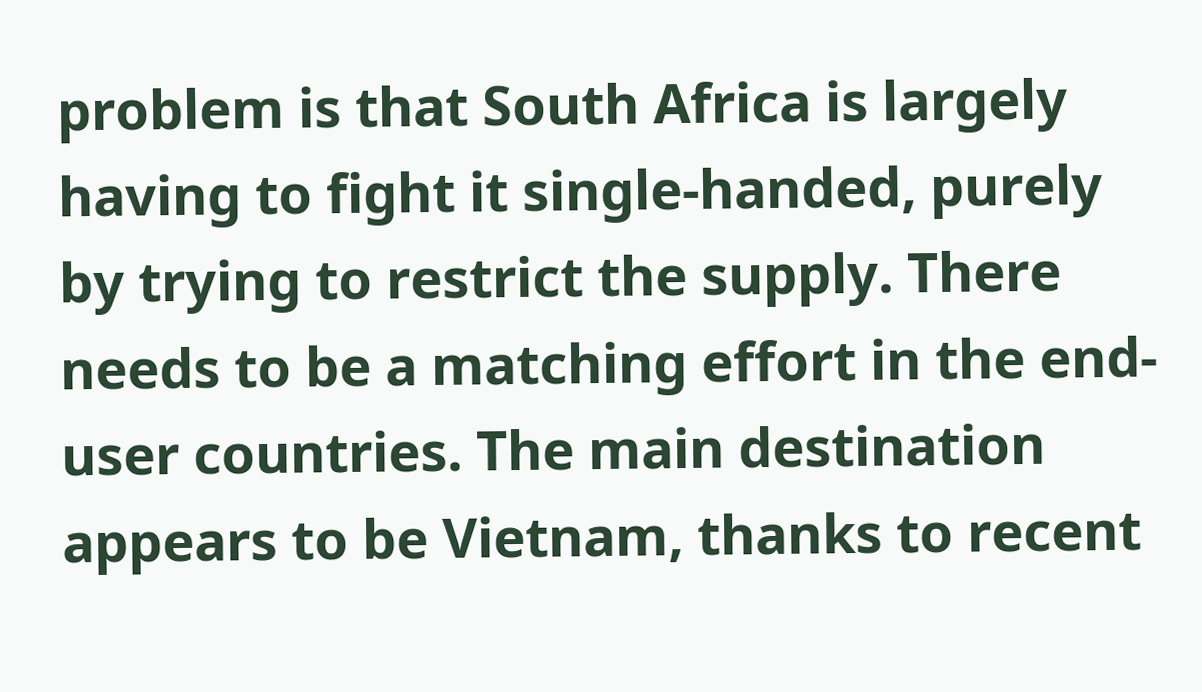problem is that South Africa is largely having to fight it single-handed, purely by trying to restrict the supply. There needs to be a matching effort in the end-user countries. The main destination appears to be Vietnam, thanks to recent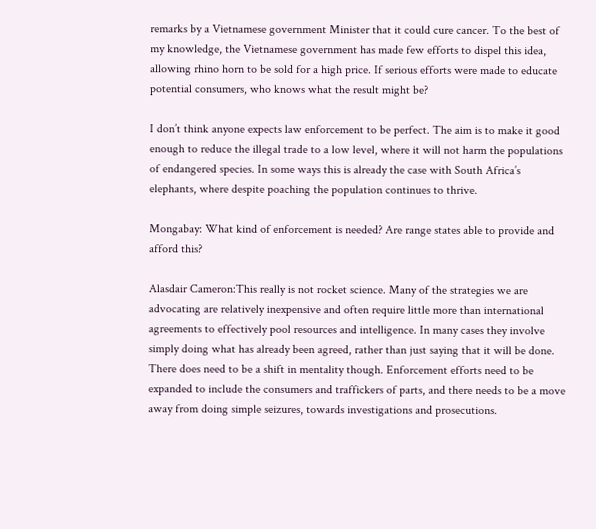remarks by a Vietnamese government Minister that it could cure cancer. To the best of my knowledge, the Vietnamese government has made few efforts to dispel this idea, allowing rhino horn to be sold for a high price. If serious efforts were made to educate potential consumers, who knows what the result might be?

I don’t think anyone expects law enforcement to be perfect. The aim is to make it good enough to reduce the illegal trade to a low level, where it will not harm the populations of endangered species. In some ways this is already the case with South Africa’s elephants, where despite poaching the population continues to thrive.

Mongabay: What kind of enforcement is needed? Are range states able to provide and afford this?

Alasdair Cameron:This really is not rocket science. Many of the strategies we are advocating are relatively inexpensive and often require little more than international agreements to effectively pool resources and intelligence. In many cases they involve simply doing what has already been agreed, rather than just saying that it will be done. There does need to be a shift in mentality though. Enforcement efforts need to be expanded to include the consumers and traffickers of parts, and there needs to be a move away from doing simple seizures, towards investigations and prosecutions.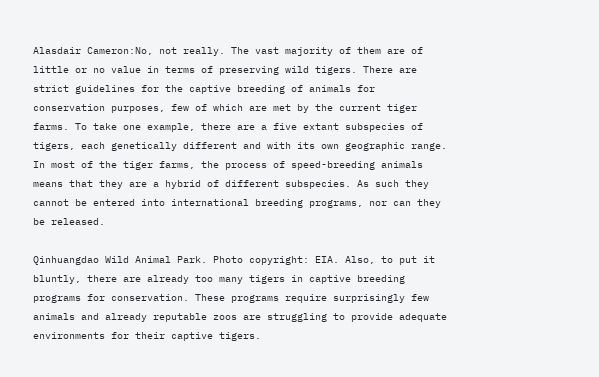Alasdair Cameron:No, not really. The vast majority of them are of little or no value in terms of preserving wild tigers. There are strict guidelines for the captive breeding of animals for conservation purposes, few of which are met by the current tiger farms. To take one example, there are a five extant subspecies of tigers, each genetically different and with its own geographic range. In most of the tiger farms, the process of speed-breeding animals means that they are a hybrid of different subspecies. As such they cannot be entered into international breeding programs, nor can they be released.

Qinhuangdao Wild Animal Park. Photo copyright: EIA. Also, to put it bluntly, there are already too many tigers in captive breeding programs for conservation. These programs require surprisingly few animals and already reputable zoos are struggling to provide adequate environments for their captive tigers.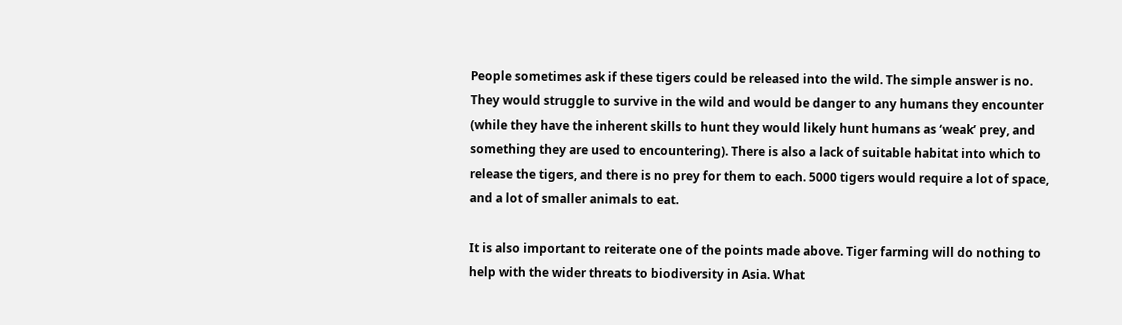People sometimes ask if these tigers could be released into the wild. The simple answer is no. They would struggle to survive in the wild and would be danger to any humans they encounter (while they have the inherent skills to hunt they would likely hunt humans as ‘weak’ prey, and something they are used to encountering). There is also a lack of suitable habitat into which to release the tigers, and there is no prey for them to each. 5000 tigers would require a lot of space, and a lot of smaller animals to eat.

It is also important to reiterate one of the points made above. Tiger farming will do nothing to help with the wider threats to biodiversity in Asia. What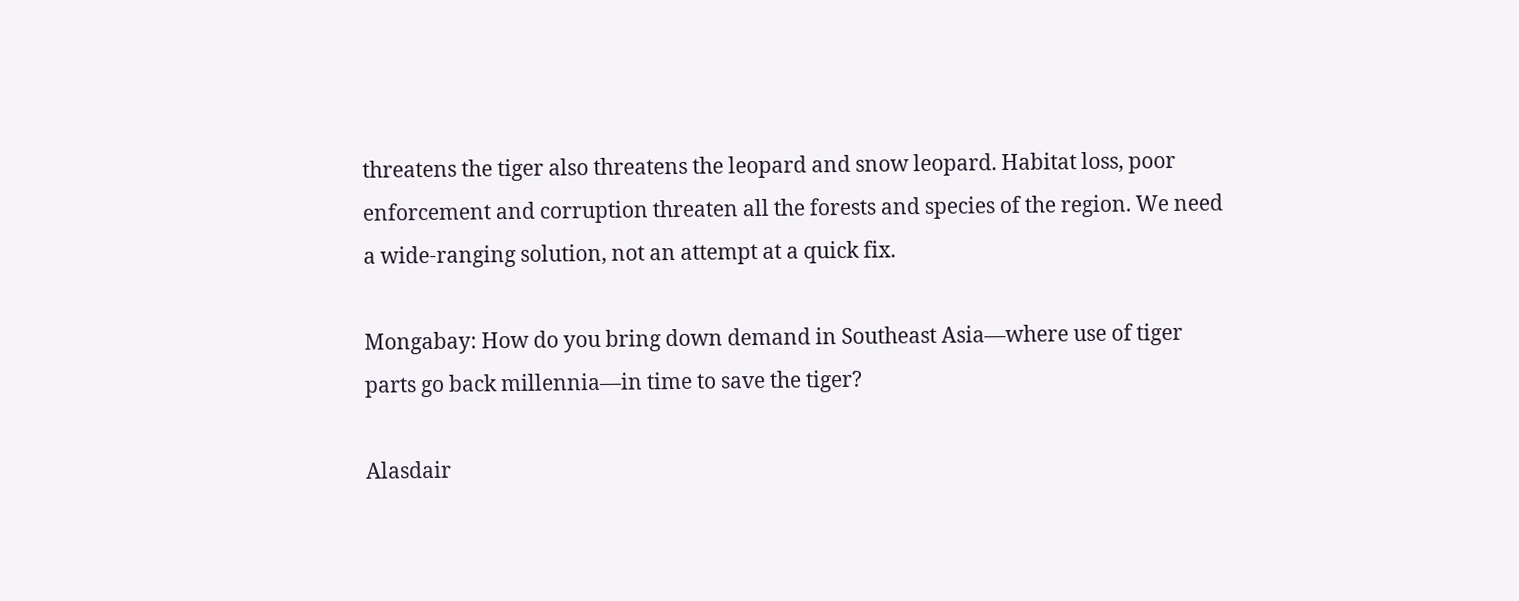threatens the tiger also threatens the leopard and snow leopard. Habitat loss, poor enforcement and corruption threaten all the forests and species of the region. We need a wide-ranging solution, not an attempt at a quick fix.

Mongabay: How do you bring down demand in Southeast Asia—where use of tiger parts go back millennia—in time to save the tiger?

Alasdair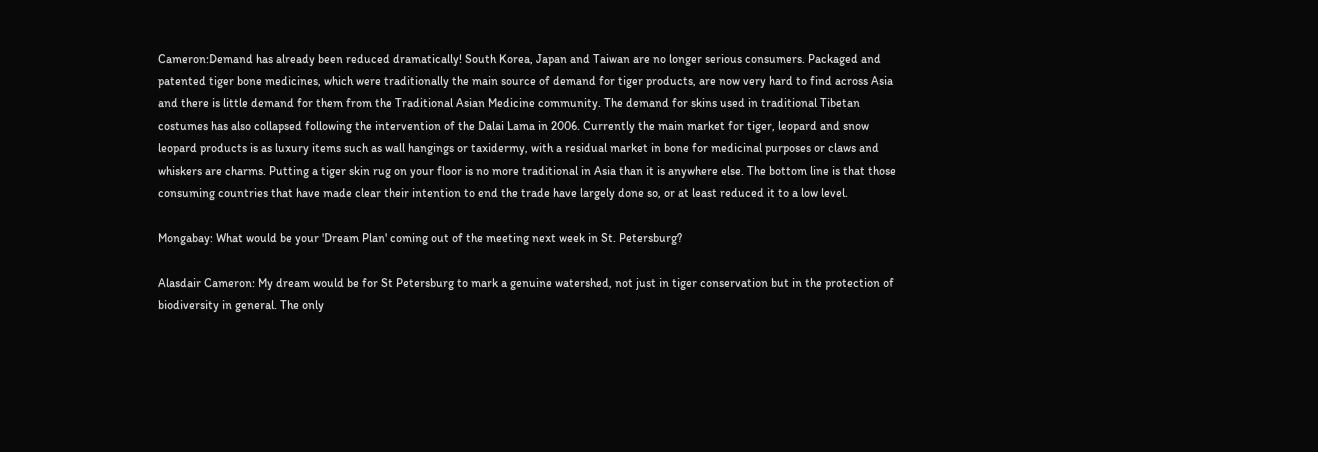Cameron:Demand has already been reduced dramatically! South Korea, Japan and Taiwan are no longer serious consumers. Packaged and patented tiger bone medicines, which were traditionally the main source of demand for tiger products, are now very hard to find across Asia and there is little demand for them from the Traditional Asian Medicine community. The demand for skins used in traditional Tibetan costumes has also collapsed following the intervention of the Dalai Lama in 2006. Currently the main market for tiger, leopard and snow leopard products is as luxury items such as wall hangings or taxidermy, with a residual market in bone for medicinal purposes or claws and whiskers are charms. Putting a tiger skin rug on your floor is no more traditional in Asia than it is anywhere else. The bottom line is that those consuming countries that have made clear their intention to end the trade have largely done so, or at least reduced it to a low level.

Mongabay: What would be your 'Dream Plan' coming out of the meeting next week in St. Petersburg?

Alasdair Cameron: My dream would be for St Petersburg to mark a genuine watershed, not just in tiger conservation but in the protection of biodiversity in general. The only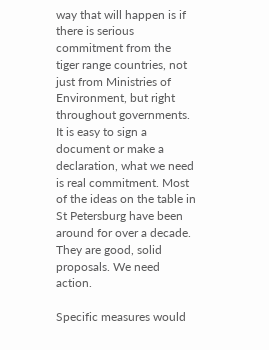way that will happen is if there is serious commitment from the tiger range countries, not just from Ministries of Environment, but right throughout governments. It is easy to sign a document or make a declaration, what we need is real commitment. Most of the ideas on the table in St Petersburg have been around for over a decade. They are good, solid proposals. We need action.

Specific measures would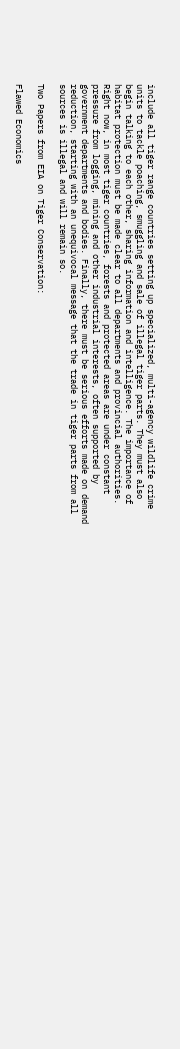include all tiger range countries setting up specialized, multi-agency wildlife crime units to tackle poaching, smuggling and sale of illegal tiger parts. They must also begin talking to each other, sharing information and intelligence. The importance of habitat protection must be made clear to all departments and provincial authorities. Right now, in most tiger countries, forests and protected areas are under constant pressure from logging, mining and other industrial interests, often supported by government departments and bodies. Finally, there must be serious efforts made on demand reduction, starting with an unequivocal message that the trade in tiger parts from all sources is illegal and will remain so.

Two Papers from EIA on Tiger Conservation:

Flawed Economics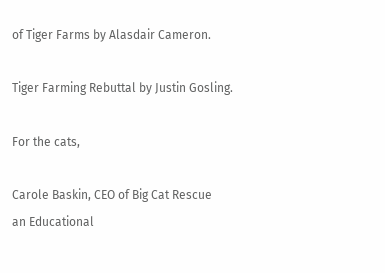of Tiger Farms by Alasdair Cameron.

Tiger Farming Rebuttal by Justin Gosling.

For the cats,

Carole Baskin, CEO of Big Cat Rescue
an Educational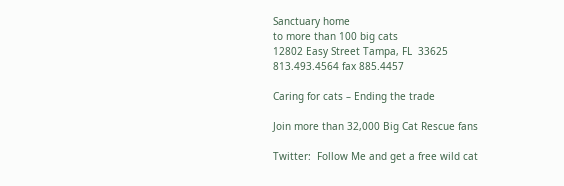Sanctuary home
to more than 100 big cats
12802 Easy Street Tampa, FL  33625
813.493.4564 fax 885.4457

Caring for cats – Ending the trade

Join more than 32,000 Big Cat Rescue fans

Twitter:  Follow Me and get a free wild cat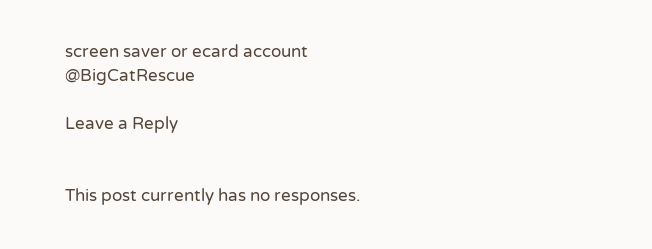screen saver or ecard account @BigCatRescue

Leave a Reply


This post currently has no responses.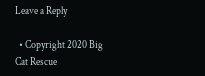Leave a Reply

  • Copyright 2020 Big Cat Rescue